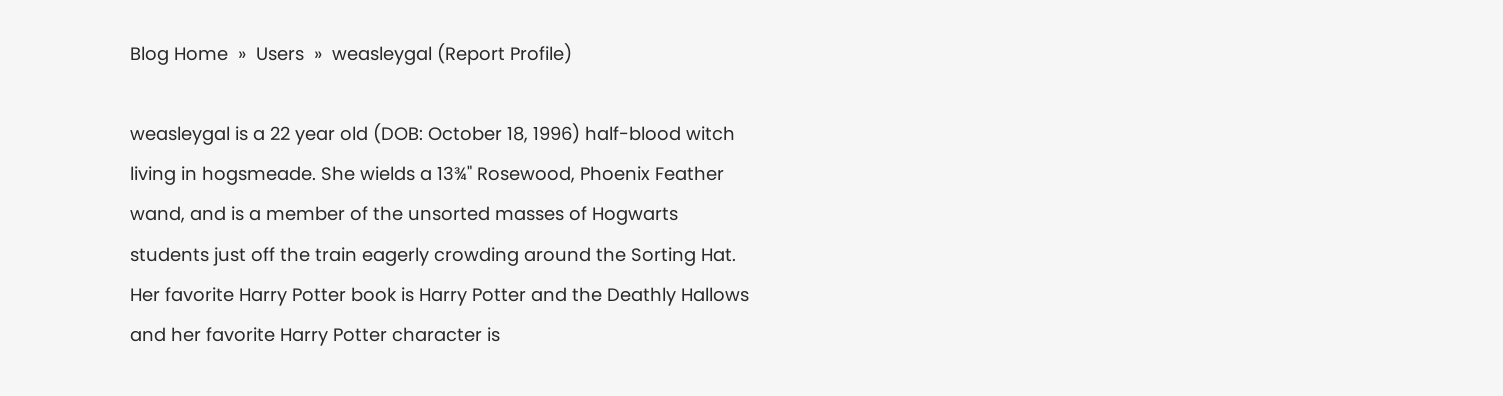Blog Home  »  Users  »  weasleygal (Report Profile)

weasleygal is a 22 year old (DOB: October 18, 1996) half-blood witch living in hogsmeade. She wields a 13¾" Rosewood, Phoenix Feather wand, and is a member of the unsorted masses of Hogwarts students just off the train eagerly crowding around the Sorting Hat. Her favorite Harry Potter book is Harry Potter and the Deathly Hallows and her favorite Harry Potter character is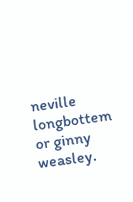neville longbottem or ginny weasley.